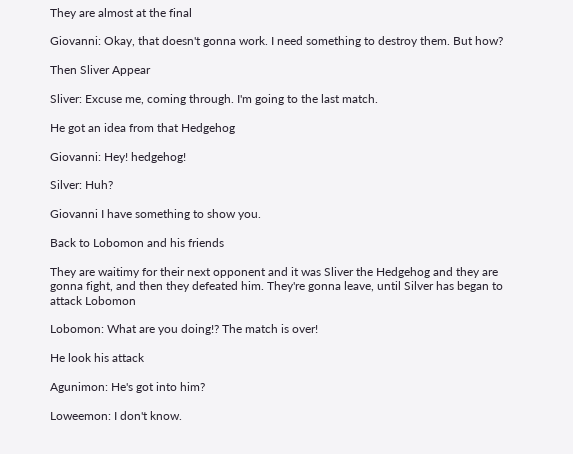They are almost at the final

Giovanni: Okay, that doesn't gonna work. I need something to destroy them. But how?

Then Sliver Appear

Sliver: Excuse me, coming through. I'm going to the last match.

He got an idea from that Hedgehog

Giovanni: Hey! hedgehog!

Silver: Huh?

Giovanni I have something to show you.

Back to Lobomon and his friends

They are waitimy for their next opponent and it was Sliver the Hedgehog and they are gonna fight, and then they defeated him. They're gonna leave, until Silver has began to attack Lobomon

Lobomon: What are you doing!? The match is over!

He look his attack

Agunimon: He's got into him?

Loweemon: I don't know.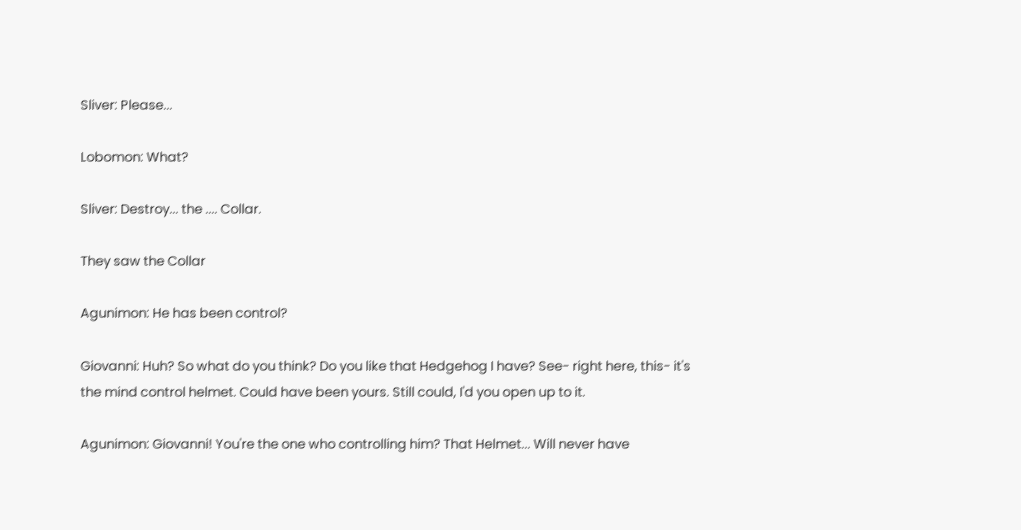Sliver: Please...

Lobomon: What?

Sliver: Destroy... the .... Collar.

They saw the Collar

Agunimon: He has been control?

Giovanni: Huh? So what do you think? Do you like that Hedgehog I have? See- right here, this- it's the mind control helmet. Could have been yours. Still could, I'd you open up to it.

Agunimon: Giovanni! You're the one who controlling him? That Helmet... Will never have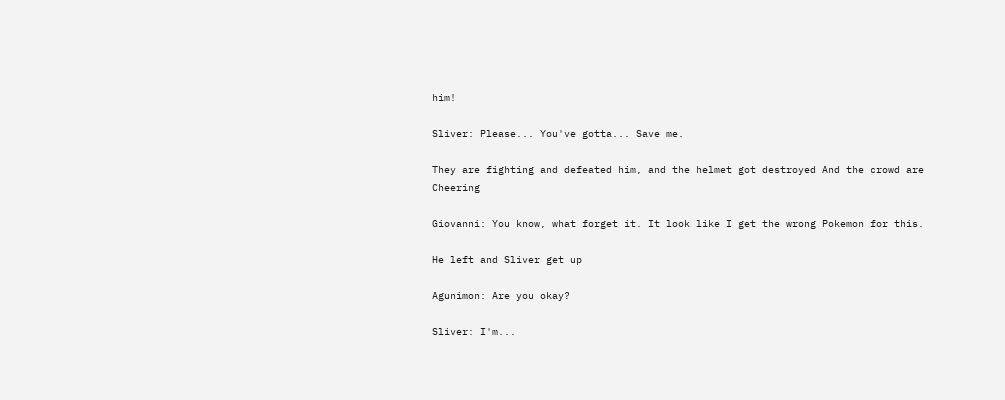him!

Sliver: Please... You've gotta... Save me.

They are fighting and defeated him, and the helmet got destroyed And the crowd are Cheering

Giovanni: You know, what forget it. It look like I get the wrong Pokemon for this.

He left and Sliver get up

Agunimon: Are you okay?

Sliver: I'm...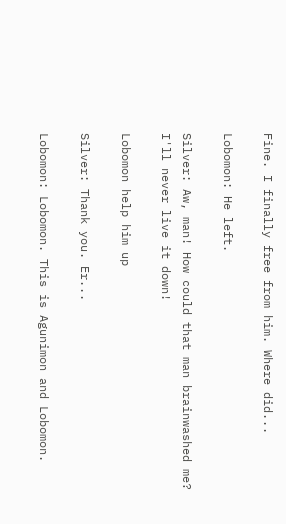Fine. I finally free from him. Where did...

Lobomon: He left.

Silver: Aw, man! How could that man brainwashed me? I'll never live it down!

Lobomon help him up

Silver: Thank you. Er...

Lobomon: Lobomon. This is Agunimon and Lobomon.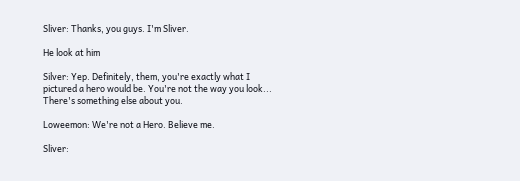Sliver: Thanks, you guys. I'm Sliver.

He look at him

Silver: Yep. Definitely, them, you're exactly what I pictured a hero would be. You're not the way you look... There's something else about you.

Loweemon: We're not a Hero. Believe me.

Sliver: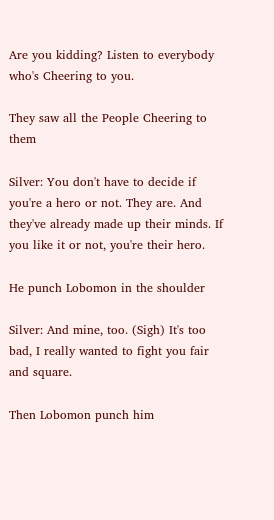Are you kidding? Listen to everybody who's Cheering to you.

They saw all the People Cheering to them

Silver: You don't have to decide if you're a hero or not. They are. And they've already made up their minds. If you like it or not, you're their hero.

He punch Lobomon in the shoulder

Silver: And mine, too. (Sigh) It's too bad, I really wanted to fight you fair and square.

Then Lobomon punch him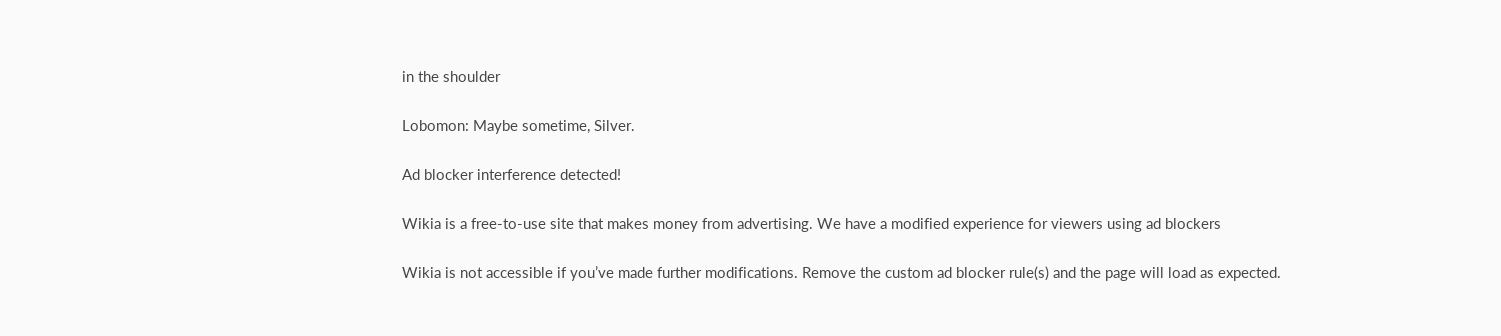in the shoulder

Lobomon: Maybe sometime, Silver.

Ad blocker interference detected!

Wikia is a free-to-use site that makes money from advertising. We have a modified experience for viewers using ad blockers

Wikia is not accessible if you’ve made further modifications. Remove the custom ad blocker rule(s) and the page will load as expected.